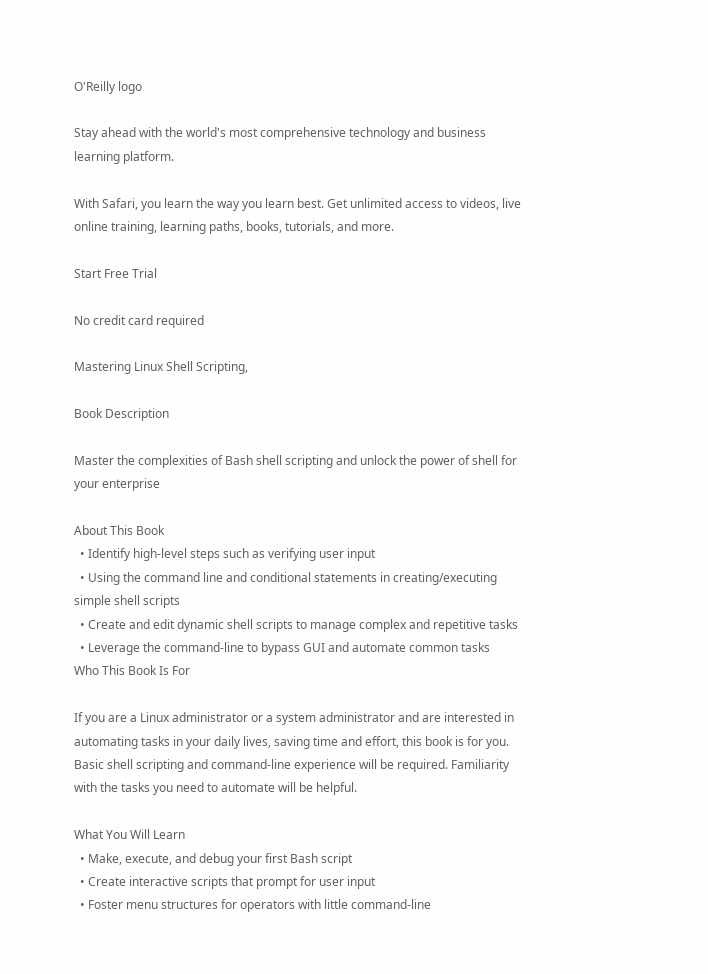O'Reilly logo

Stay ahead with the world's most comprehensive technology and business learning platform.

With Safari, you learn the way you learn best. Get unlimited access to videos, live online training, learning paths, books, tutorials, and more.

Start Free Trial

No credit card required

Mastering Linux Shell Scripting,

Book Description

Master the complexities of Bash shell scripting and unlock the power of shell for your enterprise

About This Book
  • Identify high-level steps such as verifying user input
  • Using the command line and conditional statements in creating/executing simple shell scripts
  • Create and edit dynamic shell scripts to manage complex and repetitive tasks
  • Leverage the command-line to bypass GUI and automate common tasks
Who This Book Is For

If you are a Linux administrator or a system administrator and are interested in automating tasks in your daily lives, saving time and effort, this book is for you. Basic shell scripting and command-line experience will be required. Familiarity with the tasks you need to automate will be helpful.

What You Will Learn
  • Make, execute, and debug your first Bash script
  • Create interactive scripts that prompt for user input
  • Foster menu structures for operators with little command-line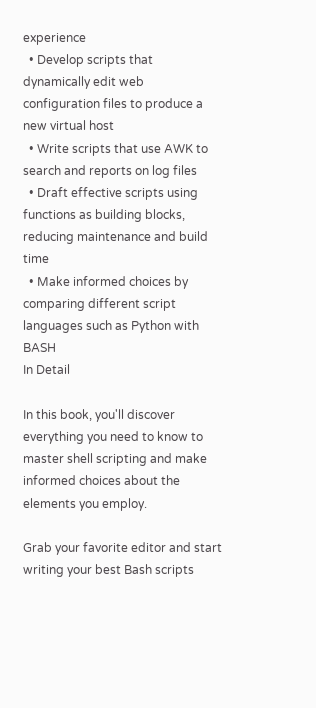experience
  • Develop scripts that dynamically edit web configuration files to produce a new virtual host
  • Write scripts that use AWK to search and reports on log files
  • Draft effective scripts using functions as building blocks, reducing maintenance and build time
  • Make informed choices by comparing different script languages such as Python with BASH
In Detail

In this book, you'll discover everything you need to know to master shell scripting and make informed choices about the elements you employ.

Grab your favorite editor and start writing your best Bash scripts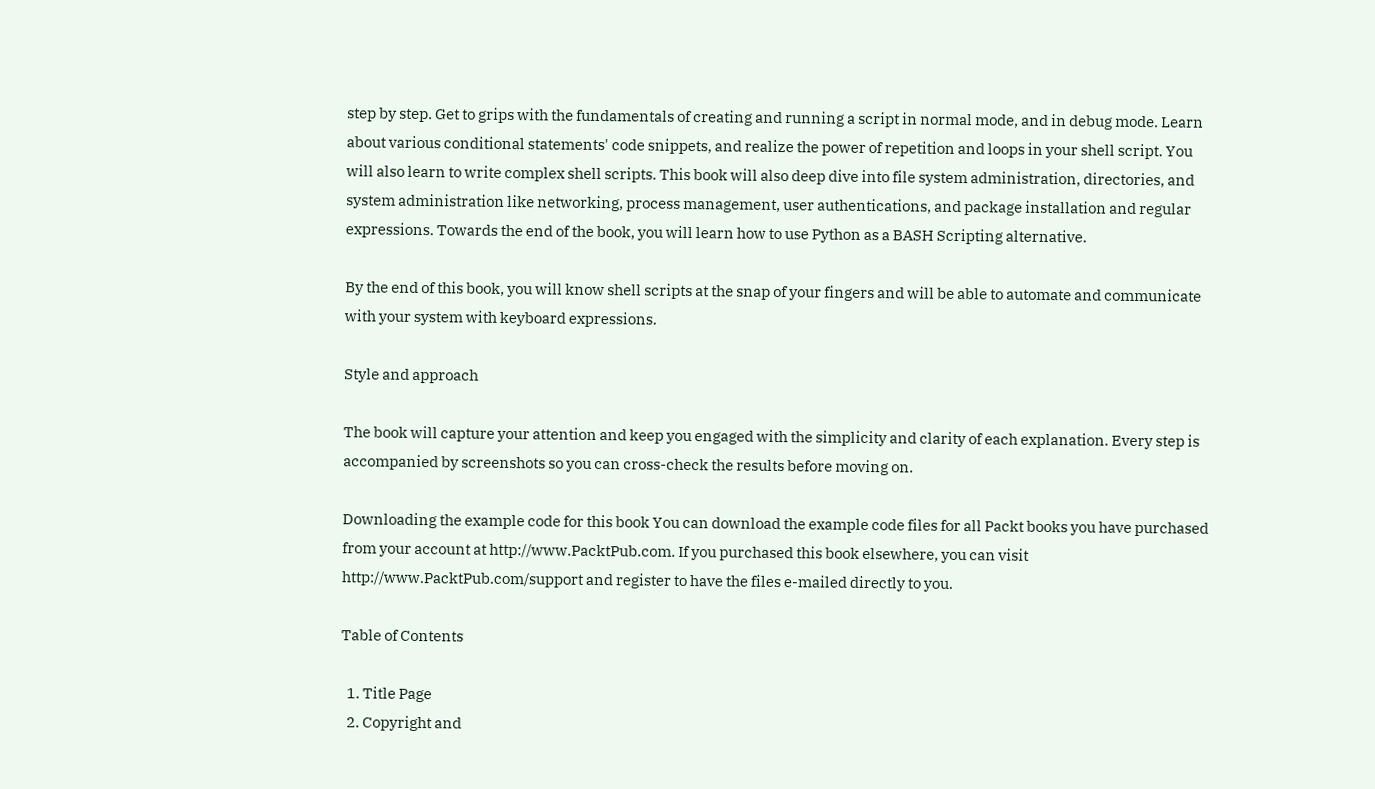step by step. Get to grips with the fundamentals of creating and running a script in normal mode, and in debug mode. Learn about various conditional statements' code snippets, and realize the power of repetition and loops in your shell script. You will also learn to write complex shell scripts. This book will also deep dive into file system administration, directories, and system administration like networking, process management, user authentications, and package installation and regular expressions. Towards the end of the book, you will learn how to use Python as a BASH Scripting alternative.

By the end of this book, you will know shell scripts at the snap of your fingers and will be able to automate and communicate with your system with keyboard expressions.

Style and approach

The book will capture your attention and keep you engaged with the simplicity and clarity of each explanation. Every step is accompanied by screenshots so you can cross-check the results before moving on.

Downloading the example code for this book You can download the example code files for all Packt books you have purchased from your account at http://www.PacktPub.com. If you purchased this book elsewhere, you can visit http://www.PacktPub.com/support and register to have the files e-mailed directly to you.

Table of Contents

  1. Title Page
  2. Copyright and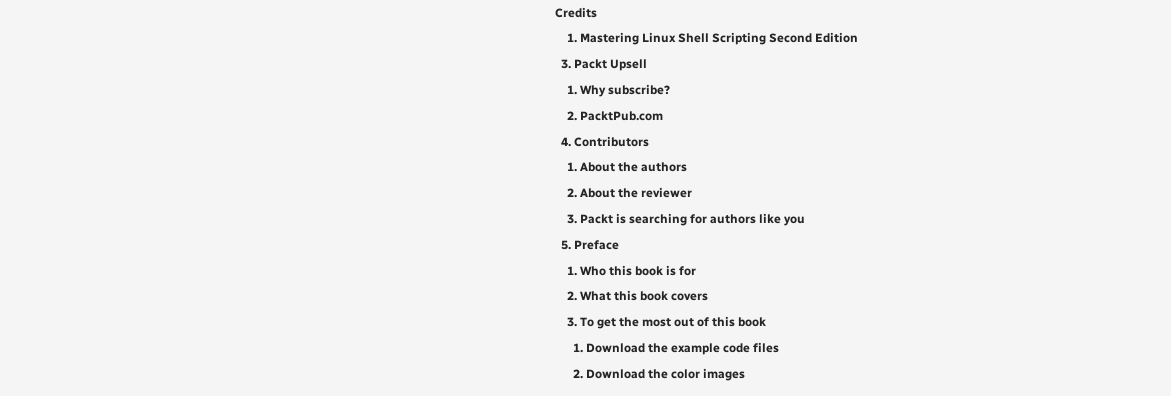Credits
    1. Mastering Linux Shell Scripting Second Edition
  3. Packt Upsell
    1. Why subscribe?
    2. PacktPub.com
  4. Contributors
    1. About the authors
    2. About the reviewer
    3. Packt is searching for authors like you
  5. Preface
    1. Who this book is for
    2. What this book covers
    3. To get the most out of this book
      1. Download the example code files
      2. Download the color images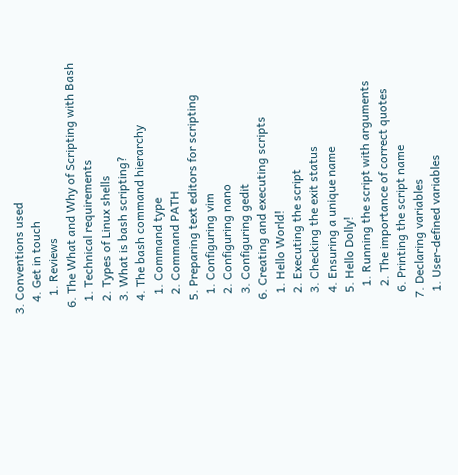3. Conventions used
    4. Get in touch
      1. Reviews
  6. The What and Why of Scripting with Bash
    1. Technical requirements
    2. Types of Linux shells
    3. What is bash scripting?
    4. The bash command hierarchy
      1. Command type
      2. Command PATH
    5. Preparing text editors for scripting
      1. Configuring vim
      2. Configuring nano
      3. Configuring gedit
    6. Creating and executing scripts
      1. Hello World!
      2. Executing the script
      3. Checking the exit status
      4. Ensuring a unique name
      5. Hello Dolly!
        1. Running the script with arguments
        2. The importance of correct quotes
      6. Printing the script name
    7. Declaring variables
      1. User-defined variables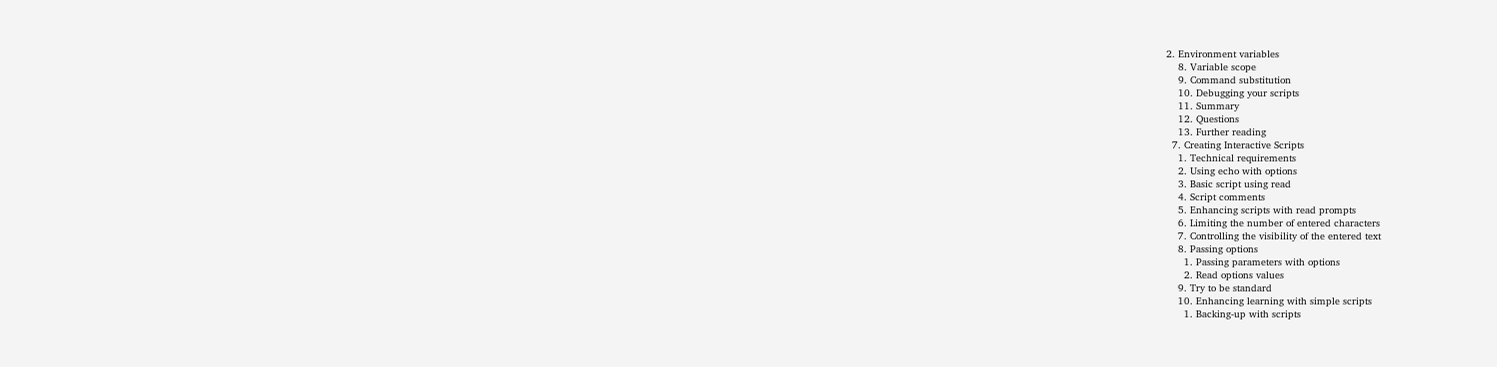2. Environment variables
    8. Variable scope
    9. Command substitution
    10. Debugging your scripts
    11. Summary
    12. Questions
    13. Further reading
  7. Creating Interactive Scripts
    1. Technical requirements
    2. Using echo with options
    3. Basic script using read
    4. Script comments
    5. Enhancing scripts with read prompts
    6. Limiting the number of entered characters
    7. Controlling the visibility of the entered text
    8. Passing options
      1. Passing parameters with options
      2. Read options values
    9. Try to be standard
    10. Enhancing learning with simple scripts
      1. Backing-up with scripts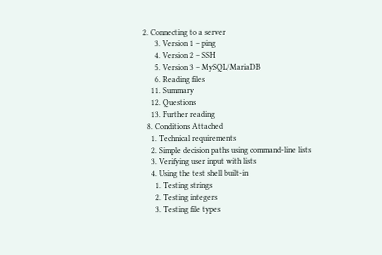2. Connecting to a server
      3. Version 1 – ping
      4. Version 2 – SSH
      5. Version 3 – MySQL/MariaDB
      6. Reading files
    11. Summary
    12. Questions
    13. Further reading
  8. Conditions Attached
    1. Technical requirements
    2. Simple decision paths using command-line lists
    3. Verifying user input with lists
    4. Using the test shell built-in
      1. Testing strings
      2. Testing integers
      3. Testing file types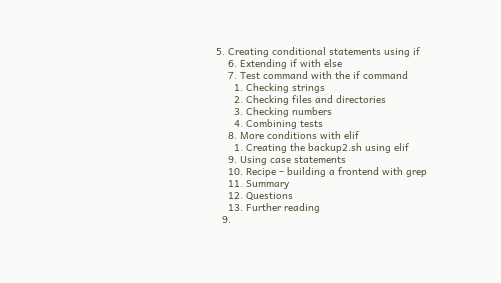5. Creating conditional statements using if
    6. Extending if with else
    7. Test command with the if command
      1. Checking strings
      2. Checking files and directories
      3. Checking numbers
      4. Combining tests
    8. More conditions with elif
      1. Creating the backup2.sh using elif
    9. Using case statements
    10. Recipe – building a frontend with grep
    11. Summary
    12. Questions
    13. Further reading
  9.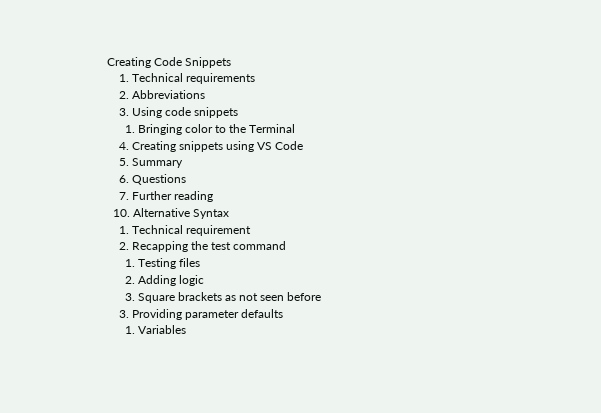Creating Code Snippets
    1. Technical requirements
    2. Abbreviations
    3. Using code snippets
      1. Bringing color to the Terminal
    4. Creating snippets using VS Code
    5. Summary
    6. Questions
    7. Further reading
  10. Alternative Syntax
    1. Technical requirement
    2. Recapping the test command
      1. Testing files
      2. Adding logic
      3. Square brackets as not seen before
    3. Providing parameter defaults
      1. Variables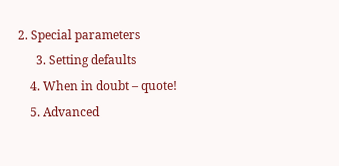2. Special parameters
      3. Setting defaults
    4. When in doubt – quote!
    5. Advanced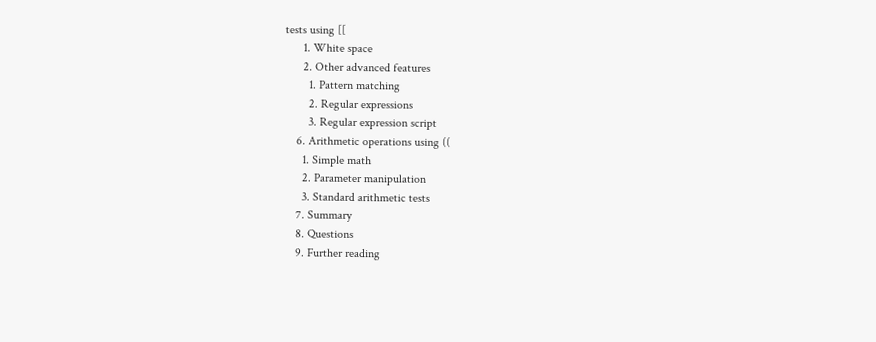tests using [[
      1. White space
      2. Other advanced features
        1. Pattern matching
        2. Regular expressions
        3. Regular expression script
    6. Arithmetic operations using ((
      1. Simple math
      2. Parameter manipulation
      3. Standard arithmetic tests
    7. Summary
    8. Questions
    9. Further reading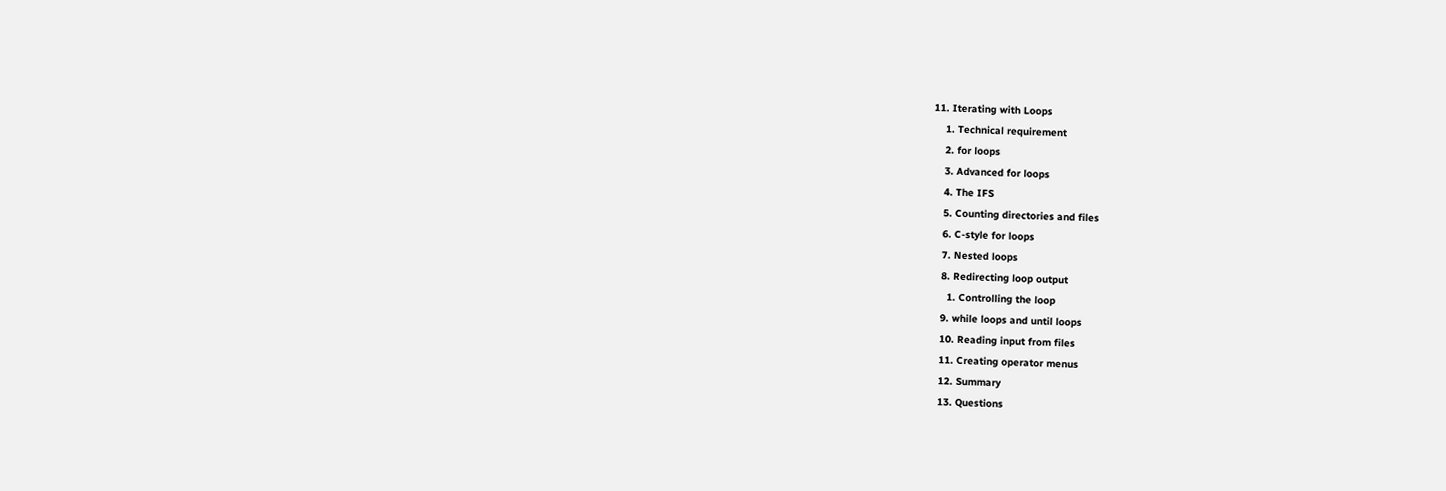11. Iterating with Loops
    1. Technical requirement
    2. for loops
    3. Advanced for loops
    4. The IFS
    5. Counting directories and files
    6. C-style for loops
    7. Nested loops
    8. Redirecting loop output
      1. Controlling the loop
    9. while loops and until loops
    10. Reading input from files
    11. Creating operator menus
    12. Summary
    13. Questions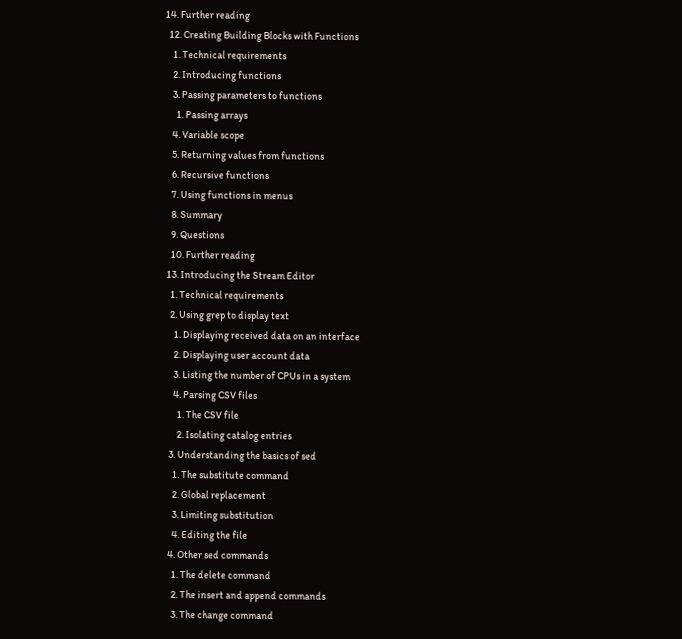14. Further reading
  12. Creating Building Blocks with Functions
    1. Technical requirements
    2. Introducing functions
    3. Passing parameters to functions
      1. Passing arrays
    4. Variable scope
    5. Returning values from functions
    6. Recursive functions
    7. Using functions in menus
    8. Summary
    9. Questions
    10. Further reading
  13. Introducing the Stream Editor
    1. Technical requirements
    2. Using grep to display text
      1. Displaying received data on an interface
      2. Displaying user account data
      3. Listing the number of CPUs in a system
      4. Parsing CSV files
        1. The CSV file
        2. Isolating catalog entries
    3. Understanding the basics of sed
      1. The substitute command
      2. Global replacement
      3. Limiting substitution
      4. Editing the file
    4. Other sed commands
      1. The delete command
      2. The insert and append commands
      3. The change command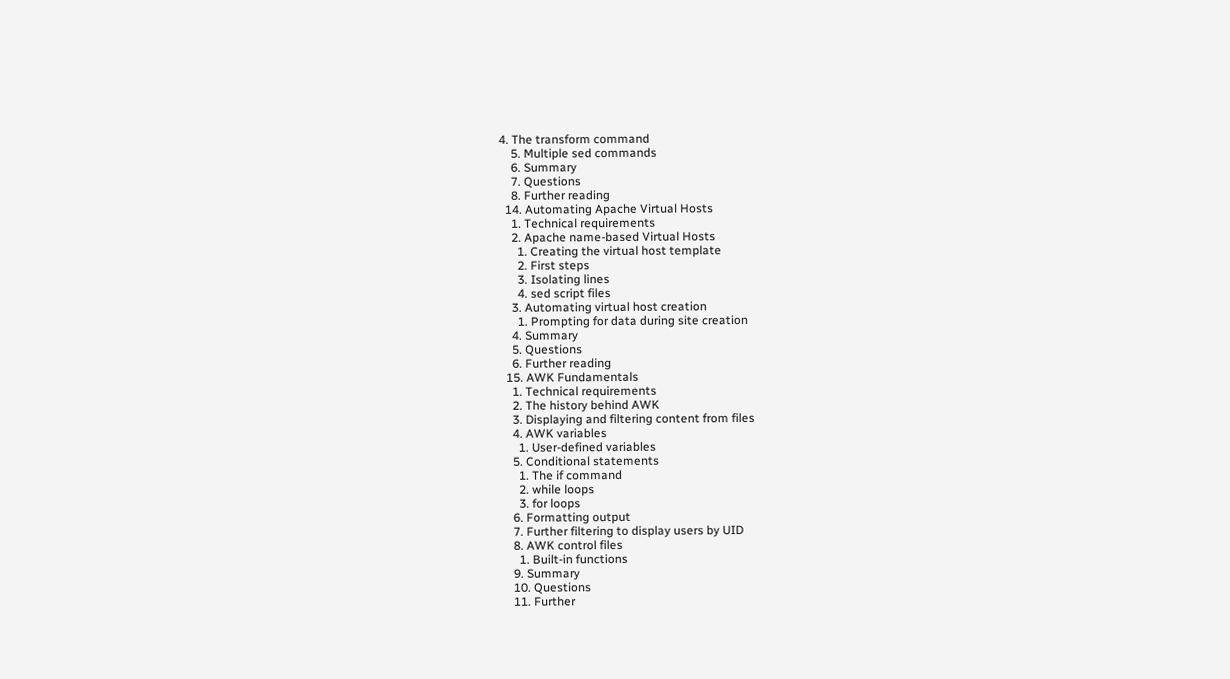4. The transform command
    5. Multiple sed commands
    6. Summary
    7. Questions
    8. Further reading
  14. Automating Apache Virtual Hosts
    1. Technical requirements
    2. Apache name-based Virtual Hosts
      1. Creating the virtual host template
      2. First steps
      3. Isolating lines
      4. sed script files
    3. Automating virtual host creation
      1. Prompting for data during site creation
    4. Summary
    5. Questions
    6. Further reading
  15. AWK Fundamentals
    1. Technical requirements
    2. The history behind AWK
    3. Displaying and filtering content from files
    4. AWK variables
      1. User-defined variables
    5. Conditional statements
      1. The if command
      2. while loops
      3. for loops
    6. Formatting output
    7. Further filtering to display users by UID
    8. AWK control files
      1. Built-in functions
    9. Summary
    10. Questions
    11. Further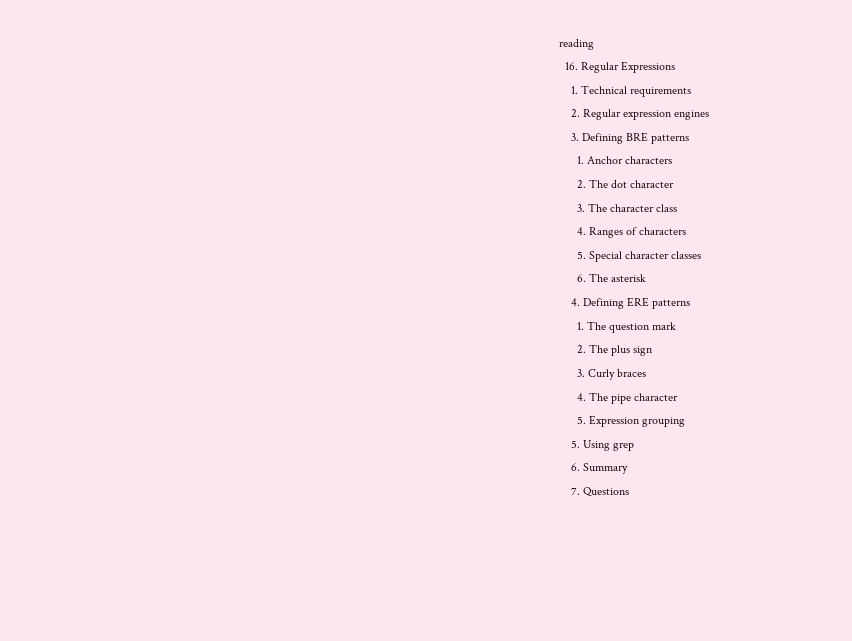reading
  16. Regular Expressions
    1. Technical requirements
    2. Regular expression engines
    3. Defining BRE patterns
      1. Anchor characters
      2. The dot character
      3. The character class
      4. Ranges of characters
      5. Special character classes
      6. The asterisk
    4. Defining ERE patterns
      1. The question mark
      2. The plus sign
      3. Curly braces
      4. The pipe character
      5. Expression grouping
    5. Using grep
    6. Summary
    7. Questions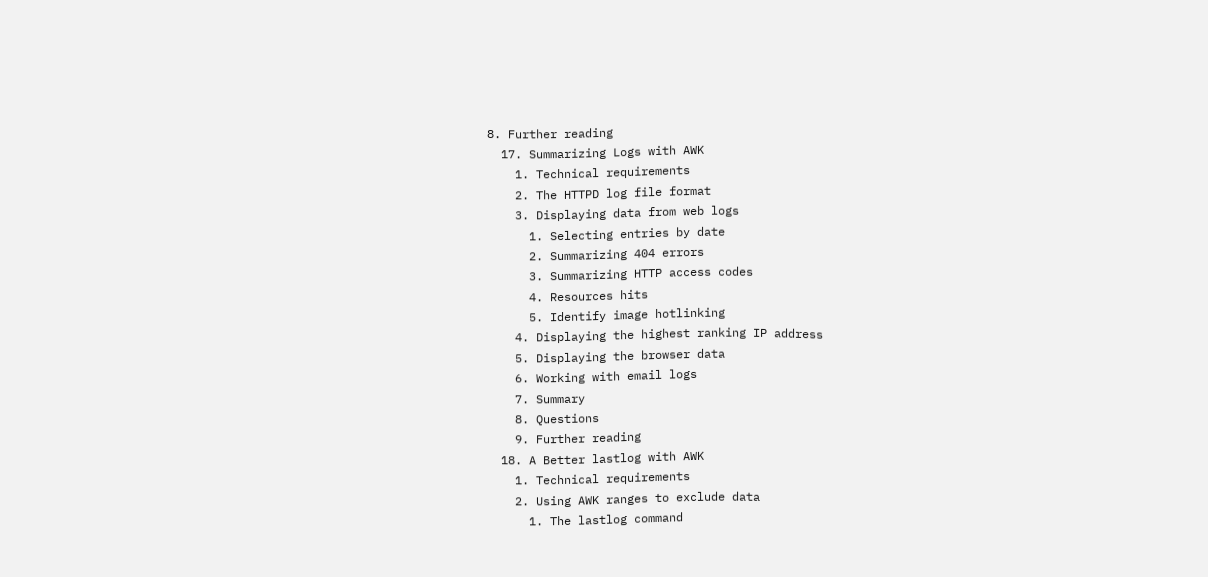8. Further reading
  17. Summarizing Logs with AWK
    1. Technical requirements
    2. The HTTPD log file format
    3. Displaying data from web logs
      1. Selecting entries by date
      2. Summarizing 404 errors
      3. Summarizing HTTP access codes
      4. Resources hits
      5. Identify image hotlinking
    4. Displaying the highest ranking IP address
    5. Displaying the browser data
    6. Working with email logs
    7. Summary
    8. Questions
    9. Further reading
  18. A Better lastlog with AWK
    1. Technical requirements
    2. Using AWK ranges to exclude data
      1. The lastlog command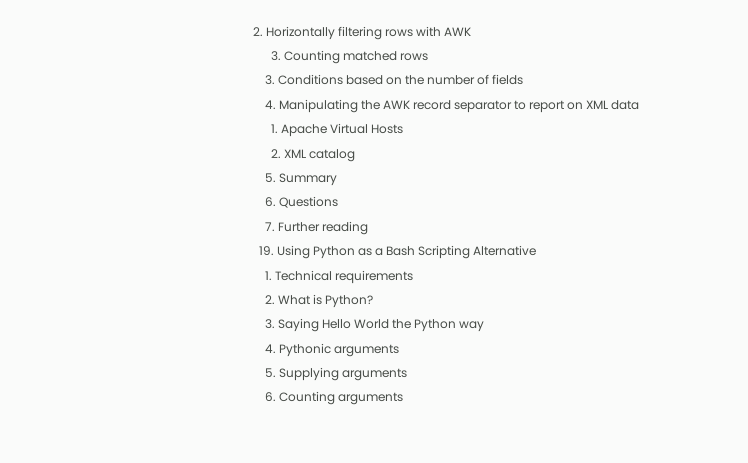2. Horizontally filtering rows with AWK
      3. Counting matched rows
    3. Conditions based on the number of fields
    4. Manipulating the AWK record separator to report on XML data
      1. Apache Virtual Hosts
      2. XML catalog
    5. Summary
    6. Questions
    7. Further reading
  19. Using Python as a Bash Scripting Alternative
    1. Technical requirements
    2. What is Python?
    3. Saying Hello World the Python way
    4. Pythonic arguments
    5. Supplying arguments
    6. Counting arguments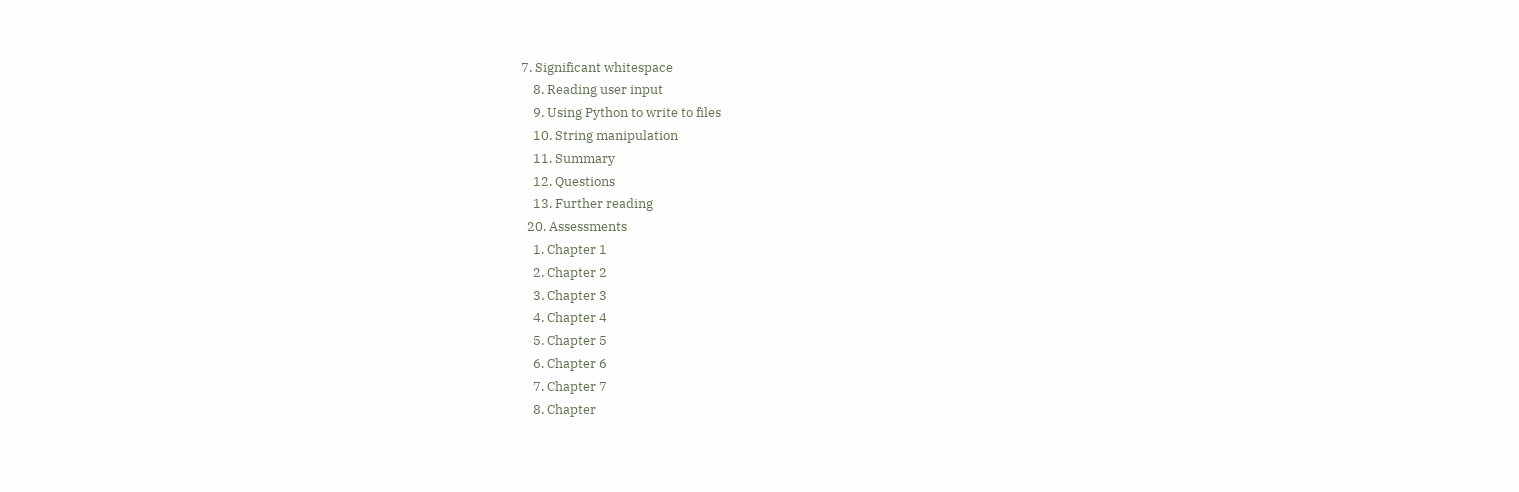7. Significant whitespace
    8. Reading user input
    9. Using Python to write to files
    10. String manipulation
    11. Summary
    12. Questions
    13. Further reading
  20. Assessments
    1. Chapter 1
    2. Chapter 2
    3. Chapter 3
    4. Chapter 4
    5. Chapter 5
    6. Chapter 6
    7. Chapter 7
    8. Chapter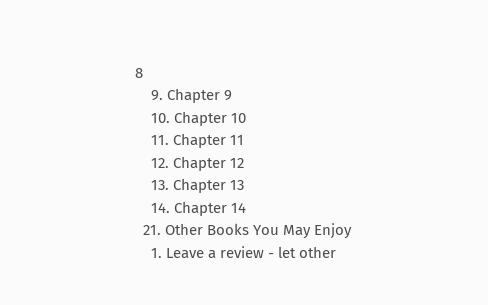8
    9. Chapter 9
    10. Chapter 10
    11. Chapter 11
    12. Chapter 12
    13. Chapter 13
    14. Chapter 14
  21. Other Books You May Enjoy
    1. Leave a review - let other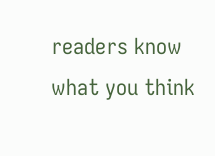readers know what you think